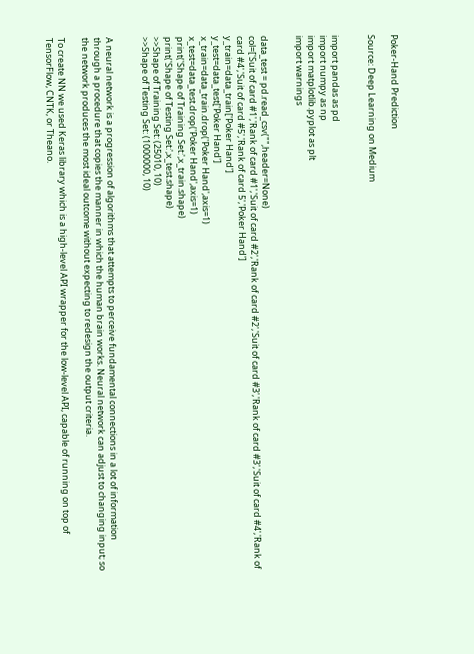Poker-Hand Prediction

Source: Deep Learning on Medium


import pandas as pd
import numpy as np
import matplotlib.pyplot as plt
import warnings


data_test = pd.read_csv("",header=None)
col=['Suit of card #1','Rank of card #1','Suit of card #2','Rank of card #2','Suit of card #3','Rank of card #3','Suit of card #4','Rank of card #4','Suit of card #5','Rank of card 5','Poker Hand']
y_train=data_train['Poker Hand']
y_test=data_test['Poker Hand']
x_train=data_train.drop('Poker Hand',axis=1)
x_test=data_test.drop('Poker Hand',axis=1)
print('Shape of Training Set:',x_train.shape)
print('Shape of Testing Set:',x_test.shape)
>>Shape of Training Set: (25010, 10)
>>Shape of Testing Set: (1000000, 10)


A neural network is a progression of algorithms that attempts to perceive fundamental connections in a lot of information through a procedure that copies the manner in which the human brain works. Neural network can adjust to changing input; so the network produces the most ideal outcome without expecting to redesign the output criteria.

To create NN we used Keras library which is a high-level API wrapper for the low-level API, capable of running on top of TensorFlow, CNTK, or Theano.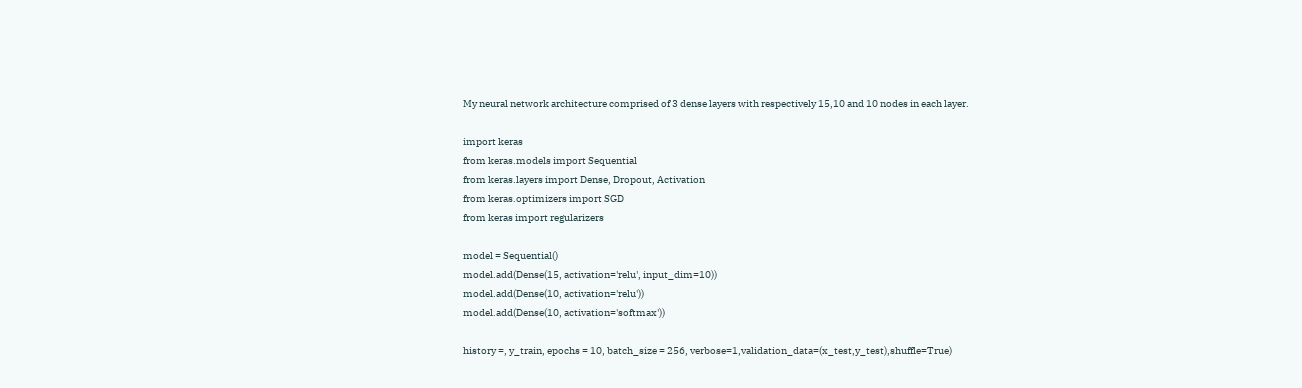My neural network architecture comprised of 3 dense layers with respectively 15,10 and 10 nodes in each layer.

import keras
from keras.models import Sequential
from keras.layers import Dense, Dropout, Activation
from keras.optimizers import SGD
from keras import regularizers

model = Sequential()
model.add(Dense(15, activation='relu', input_dim=10))
model.add(Dense(10, activation='relu'))
model.add(Dense(10, activation='softmax'))

history =, y_train, epochs = 10, batch_size = 256, verbose=1,validation_data=(x_test,y_test),shuffle=True)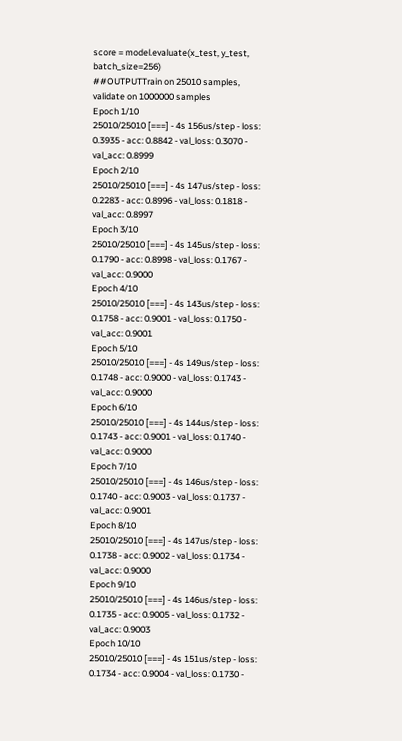score = model.evaluate(x_test, y_test, batch_size=256)
##OUTPUTTrain on 25010 samples, validate on 1000000 samples
Epoch 1/10
25010/25010 [===] - 4s 156us/step - loss: 0.3935 - acc: 0.8842 - val_loss: 0.3070 - val_acc: 0.8999
Epoch 2/10
25010/25010 [===] - 4s 147us/step - loss: 0.2283 - acc: 0.8996 - val_loss: 0.1818 - val_acc: 0.8997
Epoch 3/10
25010/25010 [===] - 4s 145us/step - loss: 0.1790 - acc: 0.8998 - val_loss: 0.1767 - val_acc: 0.9000
Epoch 4/10
25010/25010 [===] - 4s 143us/step - loss: 0.1758 - acc: 0.9001 - val_loss: 0.1750 - val_acc: 0.9001
Epoch 5/10
25010/25010 [===] - 4s 149us/step - loss: 0.1748 - acc: 0.9000 - val_loss: 0.1743 - val_acc: 0.9000
Epoch 6/10
25010/25010 [===] - 4s 144us/step - loss: 0.1743 - acc: 0.9001 - val_loss: 0.1740 - val_acc: 0.9000
Epoch 7/10
25010/25010 [===] - 4s 146us/step - loss: 0.1740 - acc: 0.9003 - val_loss: 0.1737 - val_acc: 0.9001
Epoch 8/10
25010/25010 [===] - 4s 147us/step - loss: 0.1738 - acc: 0.9002 - val_loss: 0.1734 - val_acc: 0.9000
Epoch 9/10
25010/25010 [===] - 4s 146us/step - loss: 0.1735 - acc: 0.9005 - val_loss: 0.1732 - val_acc: 0.9003
Epoch 10/10
25010/25010 [===] - 4s 151us/step - loss: 0.1734 - acc: 0.9004 - val_loss: 0.1730 -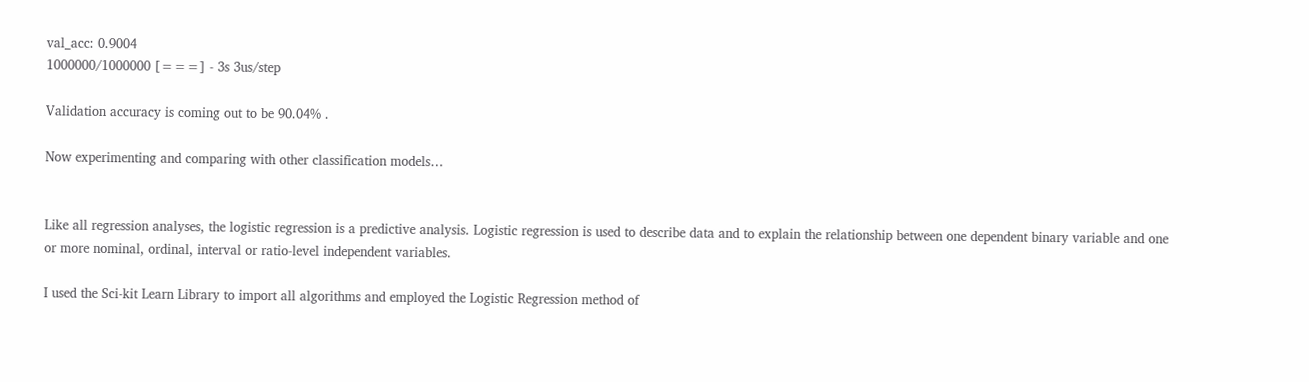val_acc: 0.9004
1000000/1000000 [===] - 3s 3us/step

Validation accuracy is coming out to be 90.04% .

Now experimenting and comparing with other classification models…


Like all regression analyses, the logistic regression is a predictive analysis. Logistic regression is used to describe data and to explain the relationship between one dependent binary variable and one or more nominal, ordinal, interval or ratio-level independent variables.

I used the Sci-kit Learn Library to import all algorithms and employed the Logistic Regression method of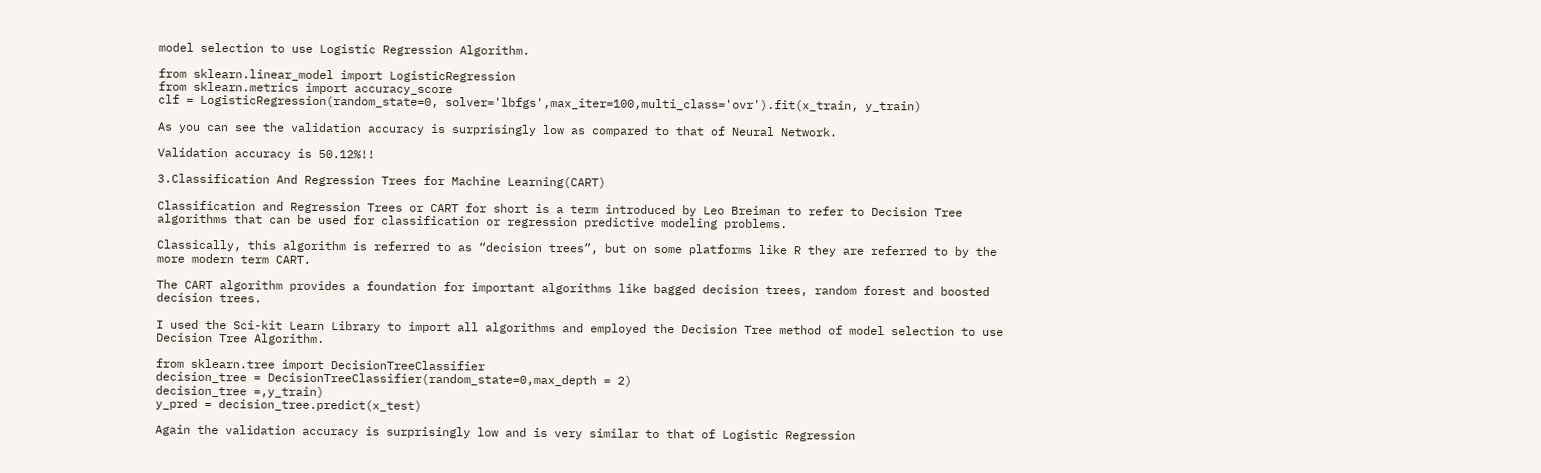model selection to use Logistic Regression Algorithm.

from sklearn.linear_model import LogisticRegression
from sklearn.metrics import accuracy_score
clf = LogisticRegression(random_state=0, solver='lbfgs',max_iter=100,multi_class='ovr').fit(x_train, y_train)

As you can see the validation accuracy is surprisingly low as compared to that of Neural Network.

Validation accuracy is 50.12%!!

3.Classification And Regression Trees for Machine Learning(CART)

Classification and Regression Trees or CART for short is a term introduced by Leo Breiman to refer to Decision Tree algorithms that can be used for classification or regression predictive modeling problems.

Classically, this algorithm is referred to as “decision trees”, but on some platforms like R they are referred to by the more modern term CART.

The CART algorithm provides a foundation for important algorithms like bagged decision trees, random forest and boosted decision trees.

I used the Sci-kit Learn Library to import all algorithms and employed the Decision Tree method of model selection to use Decision Tree Algorithm.

from sklearn.tree import DecisionTreeClassifier
decision_tree = DecisionTreeClassifier(random_state=0,max_depth = 2)
decision_tree =,y_train)
y_pred = decision_tree.predict(x_test)

Again the validation accuracy is surprisingly low and is very similar to that of Logistic Regression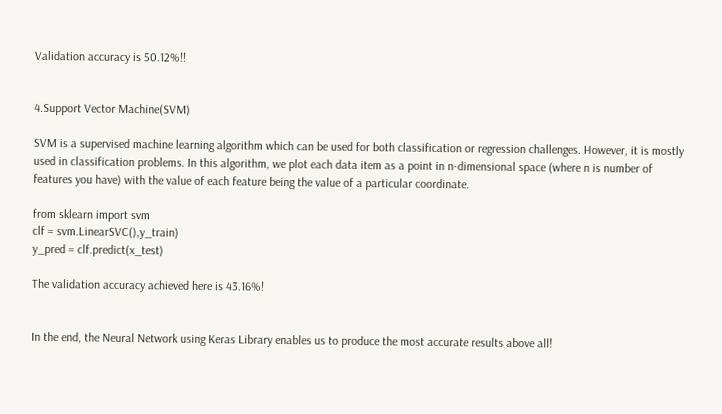Validation accuracy is 50.12%!!


4.Support Vector Machine(SVM)

SVM is a supervised machine learning algorithm which can be used for both classification or regression challenges. However, it is mostly used in classification problems. In this algorithm, we plot each data item as a point in n-dimensional space (where n is number of features you have) with the value of each feature being the value of a particular coordinate.

from sklearn import svm
clf = svm.LinearSVC(),y_train)
y_pred = clf.predict(x_test)

The validation accuracy achieved here is 43.16%!


In the end, the Neural Network using Keras Library enables us to produce the most accurate results above all!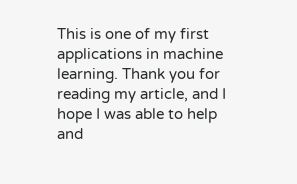This is one of my first applications in machine learning. Thank you for reading my article, and I hope I was able to help and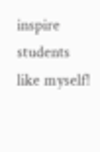inspire students like myself!